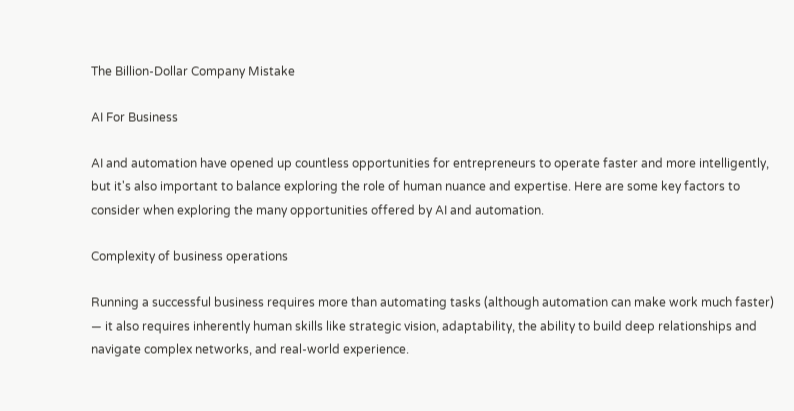The Billion-Dollar Company Mistake

AI For Business

AI and automation have opened up countless opportunities for entrepreneurs to operate faster and more intelligently, but it's also important to balance exploring the role of human nuance and expertise. Here are some key factors to consider when exploring the many opportunities offered by AI and automation.

Complexity of business operations

Running a successful business requires more than automating tasks (although automation can make work much faster) — it also requires inherently human skills like strategic vision, adaptability, the ability to build deep relationships and navigate complex networks, and real-world experience.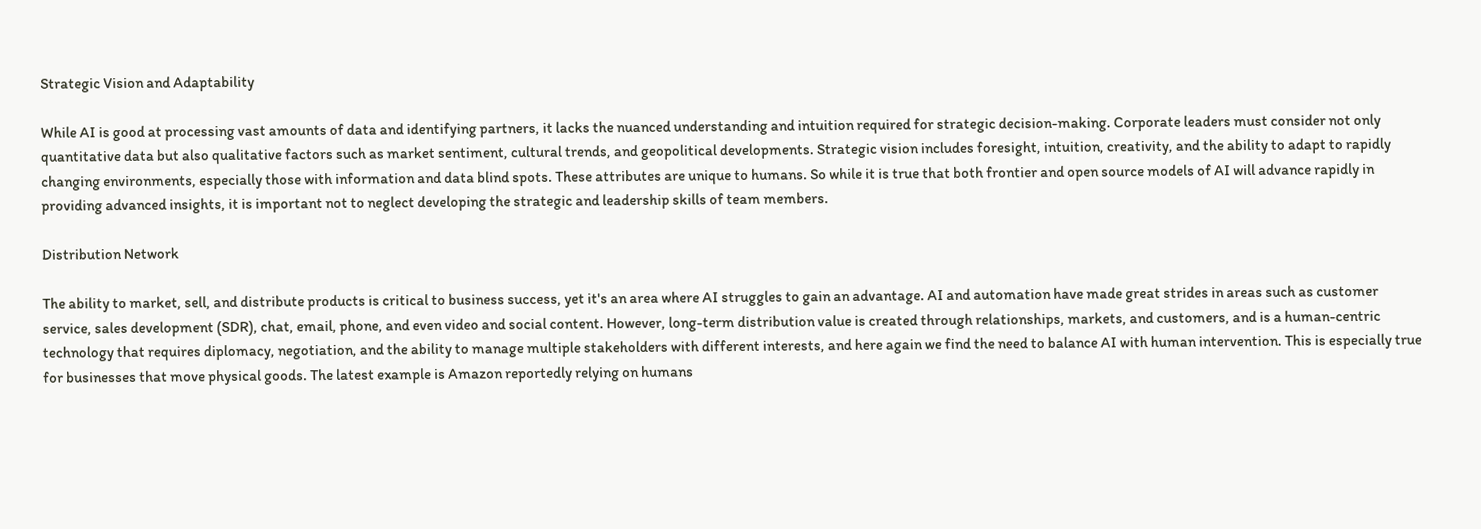Strategic Vision and Adaptability

While AI is good at processing vast amounts of data and identifying partners, it lacks the nuanced understanding and intuition required for strategic decision-making. Corporate leaders must consider not only quantitative data but also qualitative factors such as market sentiment, cultural trends, and geopolitical developments. Strategic vision includes foresight, intuition, creativity, and the ability to adapt to rapidly changing environments, especially those with information and data blind spots. These attributes are unique to humans. So while it is true that both frontier and open source models of AI will advance rapidly in providing advanced insights, it is important not to neglect developing the strategic and leadership skills of team members.

Distribution Network

The ability to market, sell, and distribute products is critical to business success, yet it's an area where AI struggles to gain an advantage. AI and automation have made great strides in areas such as customer service, sales development (SDR), chat, email, phone, and even video and social content. However, long-term distribution value is created through relationships, markets, and customers, and is a human-centric technology that requires diplomacy, negotiation, and the ability to manage multiple stakeholders with different interests, and here again we find the need to balance AI with human intervention. This is especially true for businesses that move physical goods. The latest example is Amazon reportedly relying on humans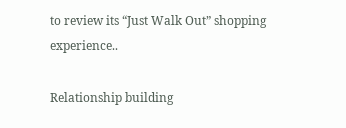to review its “Just Walk Out” shopping experience..

Relationship building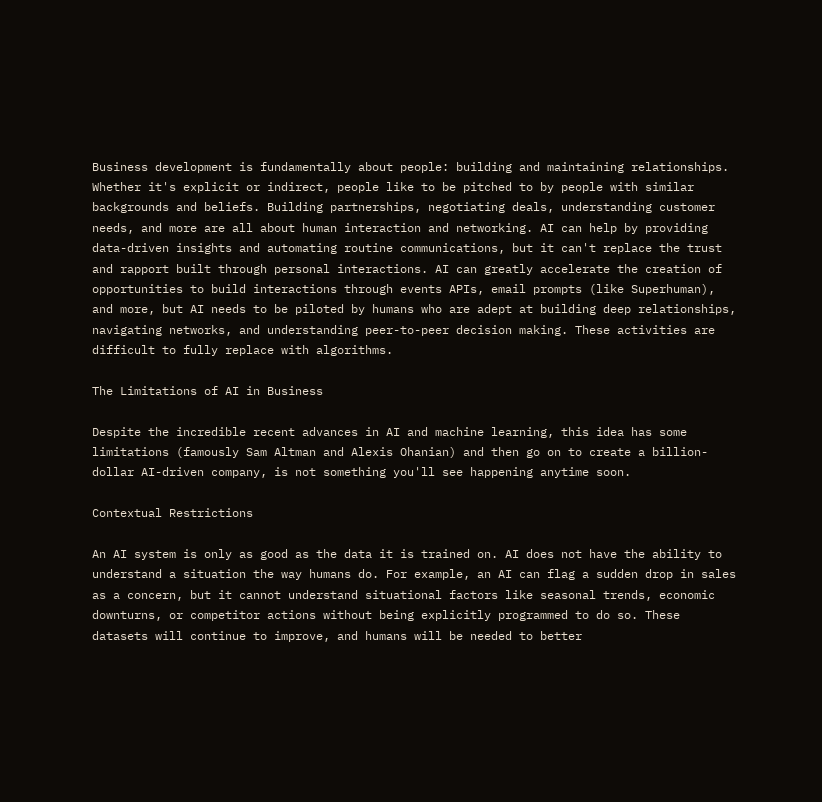Business development is fundamentally about people: building and maintaining relationships. Whether it's explicit or indirect, people like to be pitched to by people with similar backgrounds and beliefs. Building partnerships, negotiating deals, understanding customer needs, and more are all about human interaction and networking. AI can help by providing data-driven insights and automating routine communications, but it can't replace the trust and rapport built through personal interactions. AI can greatly accelerate the creation of opportunities to build interactions through events APIs, email prompts (like Superhuman), and more, but AI needs to be piloted by humans who are adept at building deep relationships, navigating networks, and understanding peer-to-peer decision making. These activities are difficult to fully replace with algorithms.

The Limitations of AI in Business

Despite the incredible recent advances in AI and machine learning, this idea has some limitations (famously Sam Altman and Alexis Ohanian) and then go on to create a billion-dollar AI-driven company, is not something you'll see happening anytime soon.

Contextual Restrictions

An AI system is only as good as the data it is trained on. AI does not have the ability to understand a situation the way humans do. For example, an AI can flag a sudden drop in sales as a concern, but it cannot understand situational factors like seasonal trends, economic downturns, or competitor actions without being explicitly programmed to do so. These datasets will continue to improve, and humans will be needed to better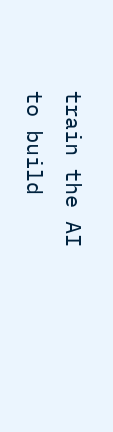train the AI to build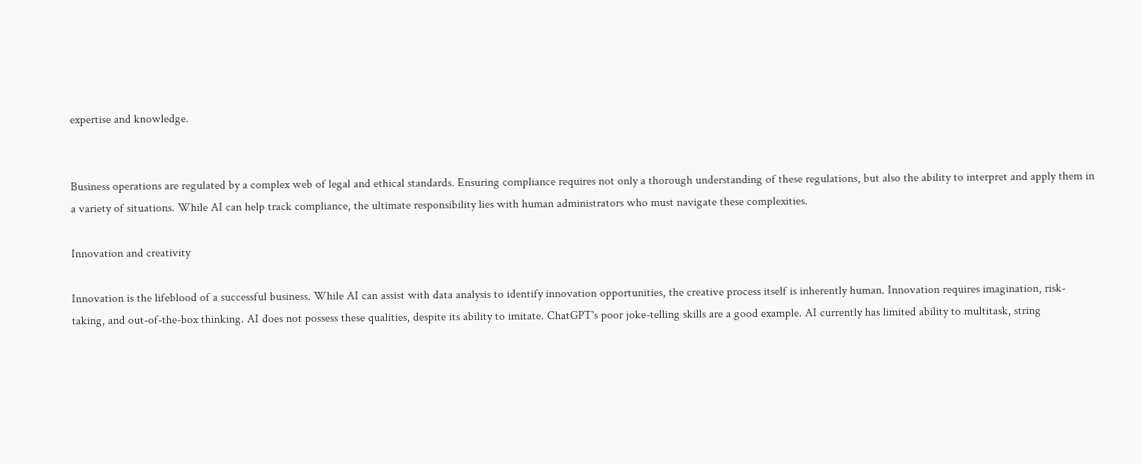expertise and knowledge.


Business operations are regulated by a complex web of legal and ethical standards. Ensuring compliance requires not only a thorough understanding of these regulations, but also the ability to interpret and apply them in a variety of situations. While AI can help track compliance, the ultimate responsibility lies with human administrators who must navigate these complexities.

Innovation and creativity

Innovation is the lifeblood of a successful business. While AI can assist with data analysis to identify innovation opportunities, the creative process itself is inherently human. Innovation requires imagination, risk-taking, and out-of-the-box thinking. AI does not possess these qualities, despite its ability to imitate. ChatGPT's poor joke-telling skills are a good example. AI currently has limited ability to multitask, string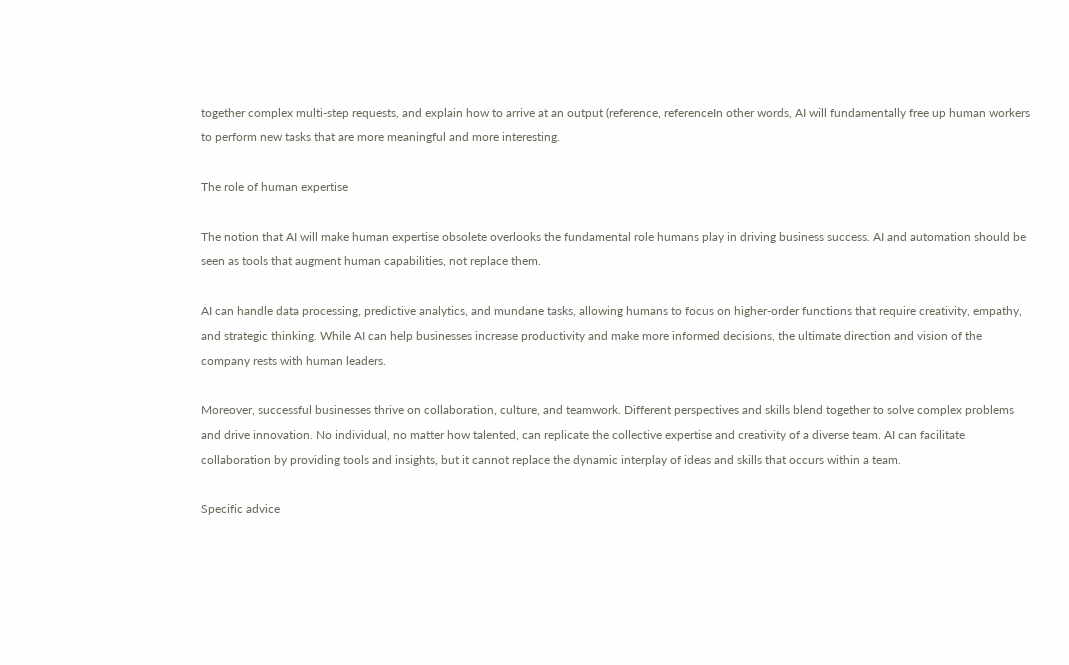together complex multi-step requests, and explain how to arrive at an output (reference, referenceIn other words, AI will fundamentally free up human workers to perform new tasks that are more meaningful and more interesting.

The role of human expertise

The notion that AI will make human expertise obsolete overlooks the fundamental role humans play in driving business success. AI and automation should be seen as tools that augment human capabilities, not replace them.

AI can handle data processing, predictive analytics, and mundane tasks, allowing humans to focus on higher-order functions that require creativity, empathy, and strategic thinking. While AI can help businesses increase productivity and make more informed decisions, the ultimate direction and vision of the company rests with human leaders.

Moreover, successful businesses thrive on collaboration, culture, and teamwork. Different perspectives and skills blend together to solve complex problems and drive innovation. No individual, no matter how talented, can replicate the collective expertise and creativity of a diverse team. AI can facilitate collaboration by providing tools and insights, but it cannot replace the dynamic interplay of ideas and skills that occurs within a team.

Specific advice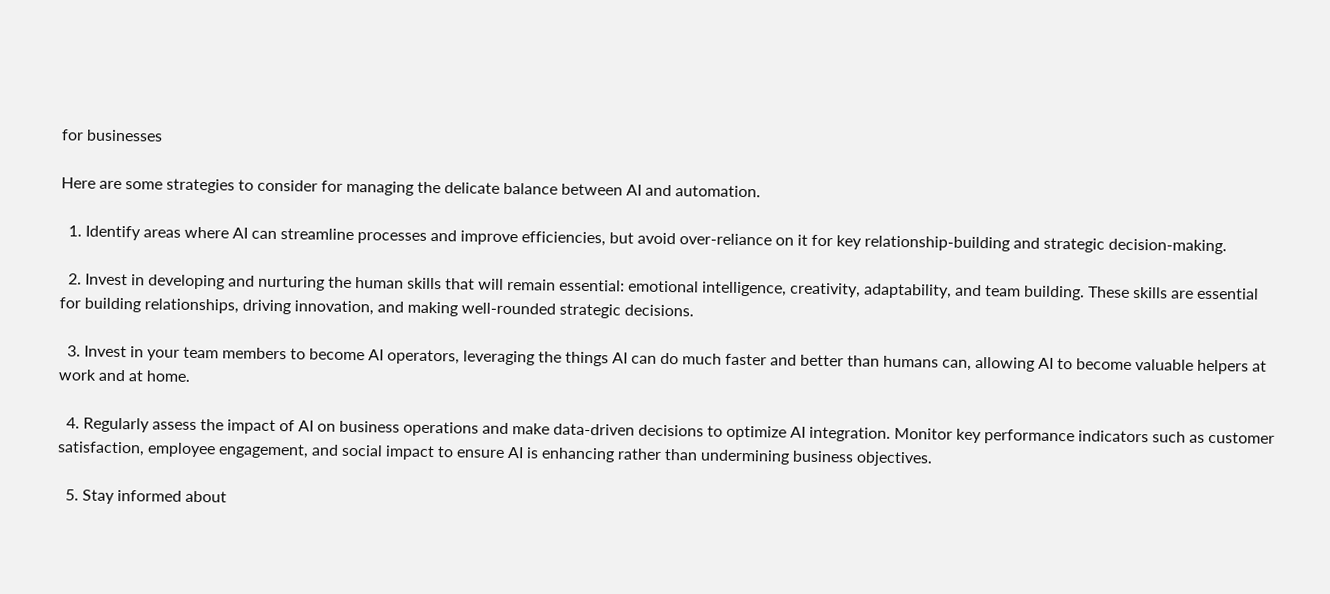for businesses

Here are some strategies to consider for managing the delicate balance between AI and automation.

  1. Identify areas where AI can streamline processes and improve efficiencies, but avoid over-reliance on it for key relationship-building and strategic decision-making.

  2. Invest in developing and nurturing the human skills that will remain essential: emotional intelligence, creativity, adaptability, and team building. These skills are essential for building relationships, driving innovation, and making well-rounded strategic decisions.

  3. Invest in your team members to become AI operators, leveraging the things AI can do much faster and better than humans can, allowing AI to become valuable helpers at work and at home.

  4. Regularly assess the impact of AI on business operations and make data-driven decisions to optimize AI integration. Monitor key performance indicators such as customer satisfaction, employee engagement, and social impact to ensure AI is enhancing rather than undermining business objectives.

  5. Stay informed about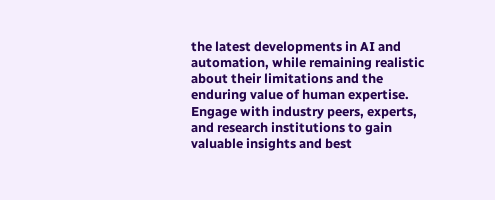the latest developments in AI and automation, while remaining realistic about their limitations and the enduring value of human expertise. Engage with industry peers, experts, and research institutions to gain valuable insights and best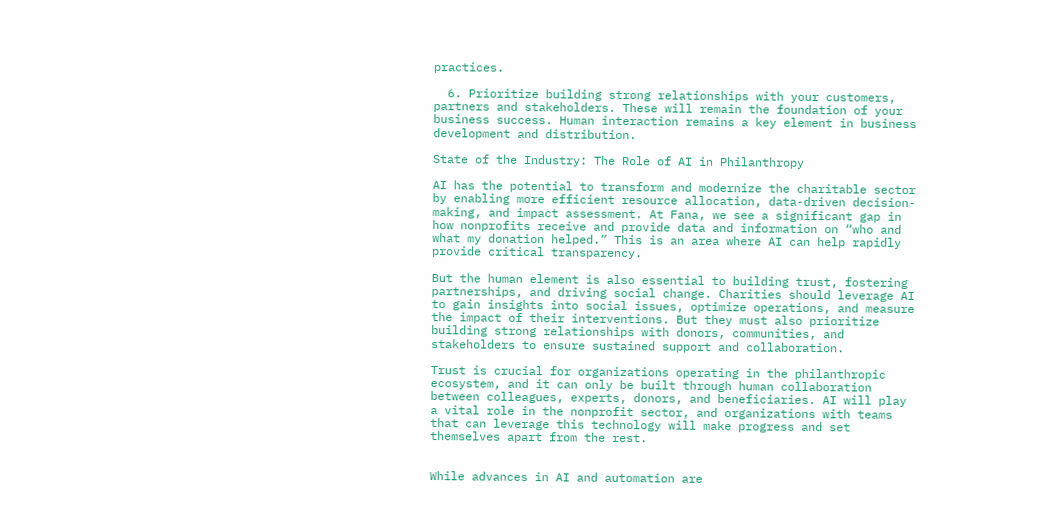practices.

  6. Prioritize building strong relationships with your customers, partners and stakeholders. These will remain the foundation of your business success. Human interaction remains a key element in business development and distribution.

State of the Industry: The Role of AI in Philanthropy

AI has the potential to transform and modernize the charitable sector by enabling more efficient resource allocation, data-driven decision-making, and impact assessment. At Fana, we see a significant gap in how nonprofits receive and provide data and information on “who and what my donation helped.” This is an area where AI can help rapidly provide critical transparency.

But the human element is also essential to building trust, fostering partnerships, and driving social change. Charities should leverage AI to gain insights into social issues, optimize operations, and measure the impact of their interventions. But they must also prioritize building strong relationships with donors, communities, and stakeholders to ensure sustained support and collaboration.

Trust is crucial for organizations operating in the philanthropic ecosystem, and it can only be built through human collaboration between colleagues, experts, donors, and beneficiaries. AI will play a vital role in the nonprofit sector, and organizations with teams that can leverage this technology will make progress and set themselves apart from the rest.


While advances in AI and automation are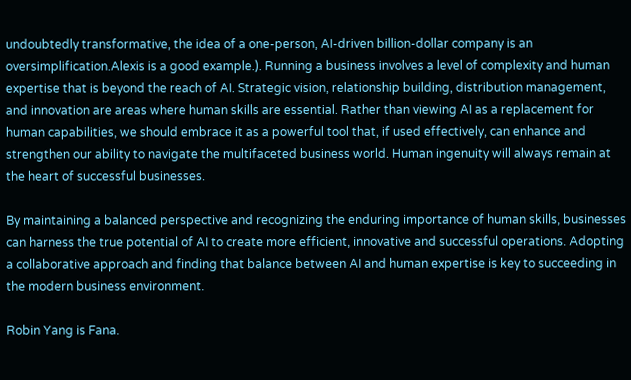undoubtedly transformative, the idea of a one-person, AI-driven billion-dollar company is an oversimplification.Alexis is a good example.). Running a business involves a level of complexity and human expertise that is beyond the reach of AI. Strategic vision, relationship building, distribution management, and innovation are areas where human skills are essential. Rather than viewing AI as a replacement for human capabilities, we should embrace it as a powerful tool that, if used effectively, can enhance and strengthen our ability to navigate the multifaceted business world. Human ingenuity will always remain at the heart of successful businesses.

By maintaining a balanced perspective and recognizing the enduring importance of human skills, businesses can harness the true potential of AI to create more efficient, innovative and successful operations. Adopting a collaborative approach and finding that balance between AI and human expertise is key to succeeding in the modern business environment.

Robin Yang is Fana.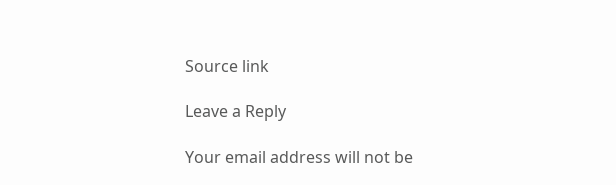Source link

Leave a Reply

Your email address will not be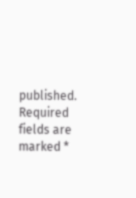published. Required fields are marked *